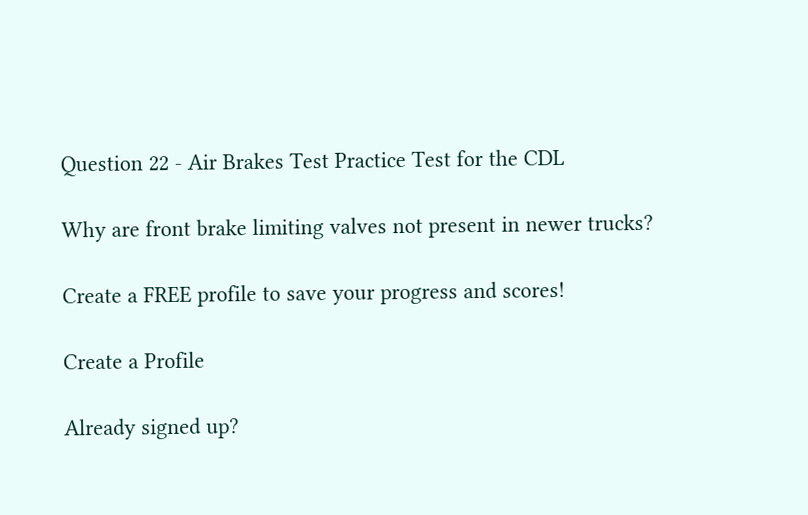Question 22 - Air Brakes Test Practice Test for the CDL

Why are front brake limiting valves not present in newer trucks?

Create a FREE profile to save your progress and scores!

Create a Profile

Already signed up?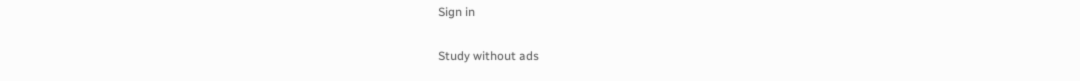Sign in

Study without ads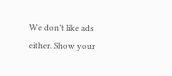We don’t like ads either. Show your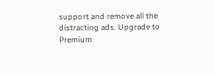support and remove all the distracting ads. Upgrade to Premium